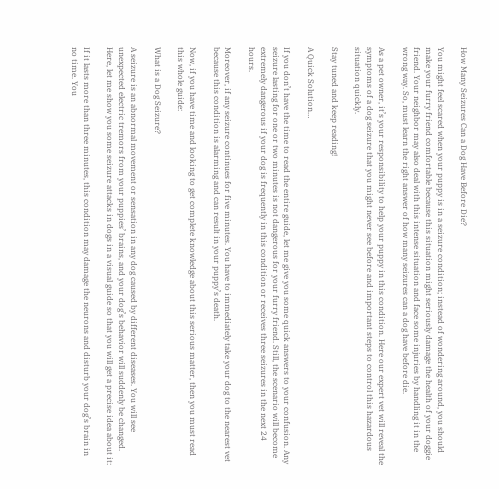How Many Seizures Can a Dog Have Before Die?

You might feel scared when your puppy is in a seizure condition; instead of wondering around, you should make your furry friend comfortable because this situation might seriously damage the health of your doggie friend. Your neighbor may also deal with this intense situation and face some injuries by handling it in the wrong way. So, must learn the right answer of how many seizures can a dog have before die.

As a pet owner, it’s your responsibility to help your puppy in this condition. Here our expert vet will reveal the symptoms of a dog seizure that you might never see before and important steps to control this hazardous situation quickly.

Stay tuned and keep reading!

A Quick Solution…

If you don’t have the time to read the entire guide, let me give you some quick answers to your confusion. Any seizure lasting for one or two minutes is not dangerous for your furry friend. Still, the scenario will become extremely dangerous if your dog is frequently in this condition or receives three seizures in the next 24 hours.

Moreover, if any seizure continues for five minutes. You have to immediately take your dog to the nearest vet because this condition is alarming and can result in your puppy’s death.

Now, if you have time and looking to get complete knowledge about this serious matter, then you must read this whole guide:

What is a Dog Seizure?

A seizure is an abnormal movement or sensation in any dog caused by different diseases. You will see unexpected electric tremors from your puppies’ brains, and your dog’s behavior will suddenly be changed. Here, let me show you some seizure attacks in dogs in a visual guide so that you will get a precise idea about it:

If it lasts more than three minutes, this condition may damage the neurons and disturb your dog’s brain in no time. You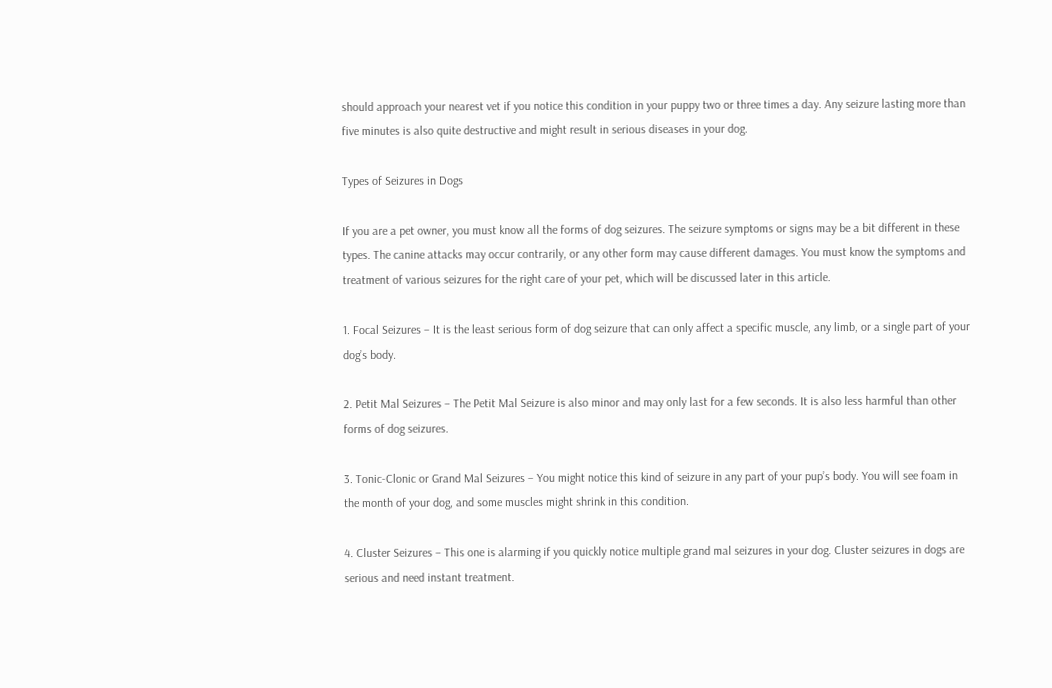should approach your nearest vet if you notice this condition in your puppy two or three times a day. Any seizure lasting more than five minutes is also quite destructive and might result in serious diseases in your dog.

Types of Seizures in Dogs

If you are a pet owner, you must know all the forms of dog seizures. The seizure symptoms or signs may be a bit different in these types. The canine attacks may occur contrarily, or any other form may cause different damages. You must know the symptoms and treatment of various seizures for the right care of your pet, which will be discussed later in this article.

1. Focal Seizures – It is the least serious form of dog seizure that can only affect a specific muscle, any limb, or a single part of your dog’s body.

2. Petit Mal Seizures – The Petit Mal Seizure is also minor and may only last for a few seconds. It is also less harmful than other forms of dog seizures.

3. Tonic-Clonic or Grand Mal Seizures – You might notice this kind of seizure in any part of your pup’s body. You will see foam in the month of your dog, and some muscles might shrink in this condition.

4. Cluster Seizures – This one is alarming if you quickly notice multiple grand mal seizures in your dog. Cluster seizures in dogs are serious and need instant treatment.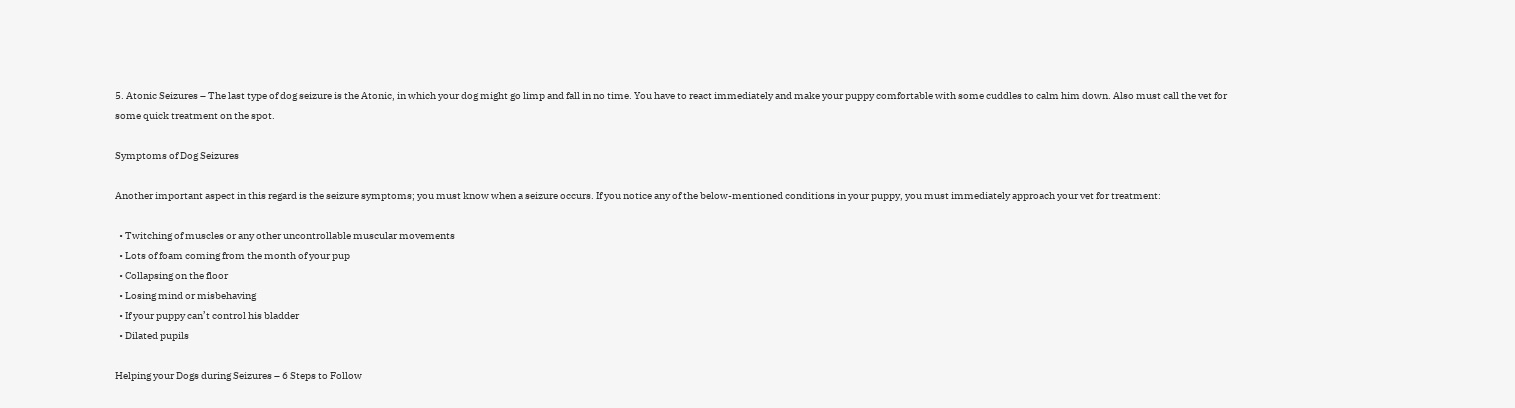5. Atonic Seizures – The last type of dog seizure is the Atonic, in which your dog might go limp and fall in no time. You have to react immediately and make your puppy comfortable with some cuddles to calm him down. Also must call the vet for some quick treatment on the spot.

Symptoms of Dog Seizures

Another important aspect in this regard is the seizure symptoms; you must know when a seizure occurs. If you notice any of the below-mentioned conditions in your puppy, you must immediately approach your vet for treatment:

  • Twitching of muscles or any other uncontrollable muscular movements
  • Lots of foam coming from the month of your pup
  • Collapsing on the floor
  • Losing mind or misbehaving
  • If your puppy can’t control his bladder
  • Dilated pupils

Helping your Dogs during Seizures – 6 Steps to Follow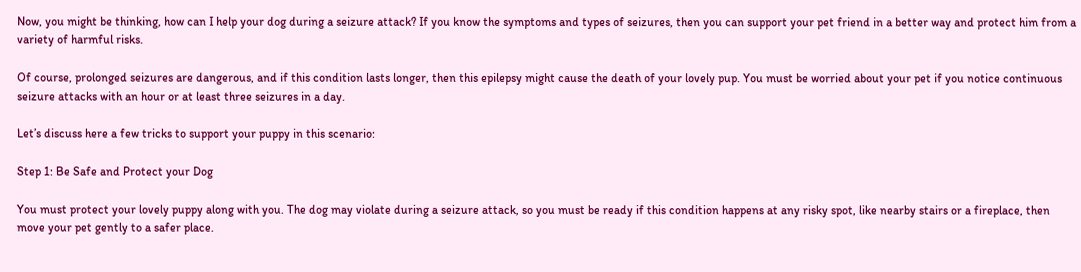Now, you might be thinking, how can I help your dog during a seizure attack? If you know the symptoms and types of seizures, then you can support your pet friend in a better way and protect him from a variety of harmful risks.

Of course, prolonged seizures are dangerous, and if this condition lasts longer, then this epilepsy might cause the death of your lovely pup. You must be worried about your pet if you notice continuous seizure attacks with an hour or at least three seizures in a day.

Let’s discuss here a few tricks to support your puppy in this scenario:

Step 1: Be Safe and Protect your Dog

You must protect your lovely puppy along with you. The dog may violate during a seizure attack, so you must be ready if this condition happens at any risky spot, like nearby stairs or a fireplace, then move your pet gently to a safer place.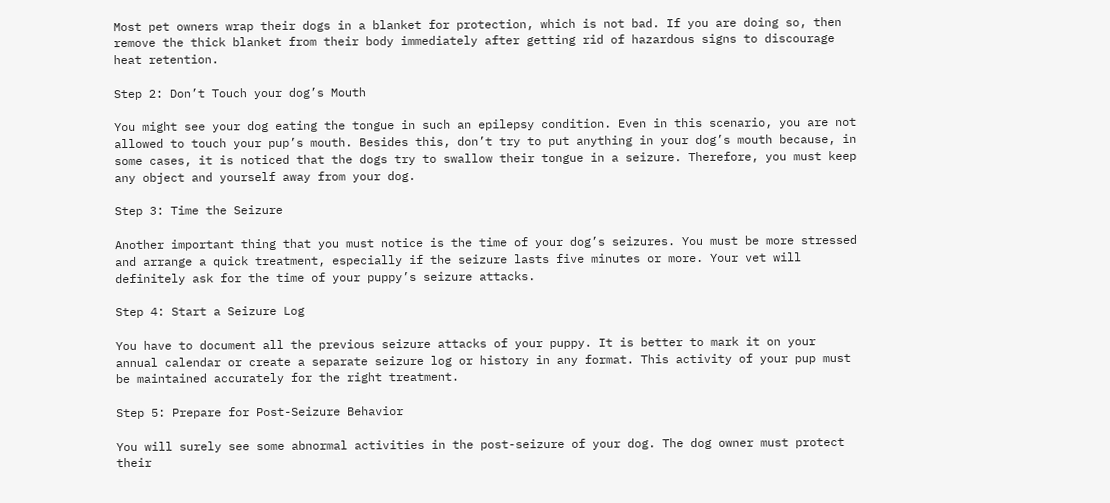Most pet owners wrap their dogs in a blanket for protection, which is not bad. If you are doing so, then remove the thick blanket from their body immediately after getting rid of hazardous signs to discourage heat retention.

Step 2: Don’t Touch your dog’s Mouth

You might see your dog eating the tongue in such an epilepsy condition. Even in this scenario, you are not allowed to touch your pup’s mouth. Besides this, don’t try to put anything in your dog’s mouth because, in some cases, it is noticed that the dogs try to swallow their tongue in a seizure. Therefore, you must keep any object and yourself away from your dog.

Step 3: Time the Seizure

Another important thing that you must notice is the time of your dog’s seizures. You must be more stressed and arrange a quick treatment, especially if the seizure lasts five minutes or more. Your vet will definitely ask for the time of your puppy’s seizure attacks.

Step 4: Start a Seizure Log

You have to document all the previous seizure attacks of your puppy. It is better to mark it on your annual calendar or create a separate seizure log or history in any format. This activity of your pup must be maintained accurately for the right treatment.

Step 5: Prepare for Post-Seizure Behavior

You will surely see some abnormal activities in the post-seizure of your dog. The dog owner must protect their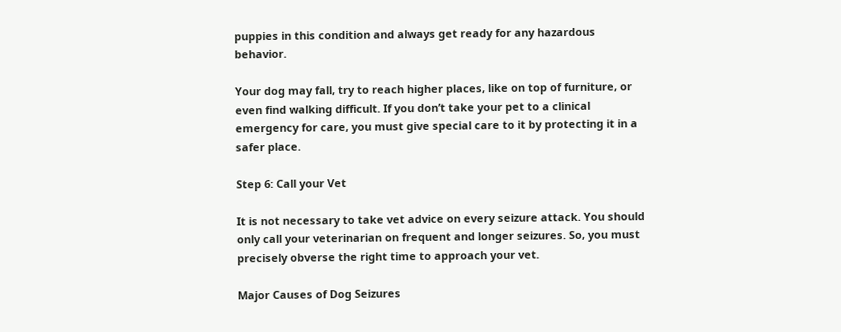puppies in this condition and always get ready for any hazardous behavior.

Your dog may fall, try to reach higher places, like on top of furniture, or even find walking difficult. If you don’t take your pet to a clinical emergency for care, you must give special care to it by protecting it in a safer place.

Step 6: Call your Vet

It is not necessary to take vet advice on every seizure attack. You should only call your veterinarian on frequent and longer seizures. So, you must precisely obverse the right time to approach your vet.

Major Causes of Dog Seizures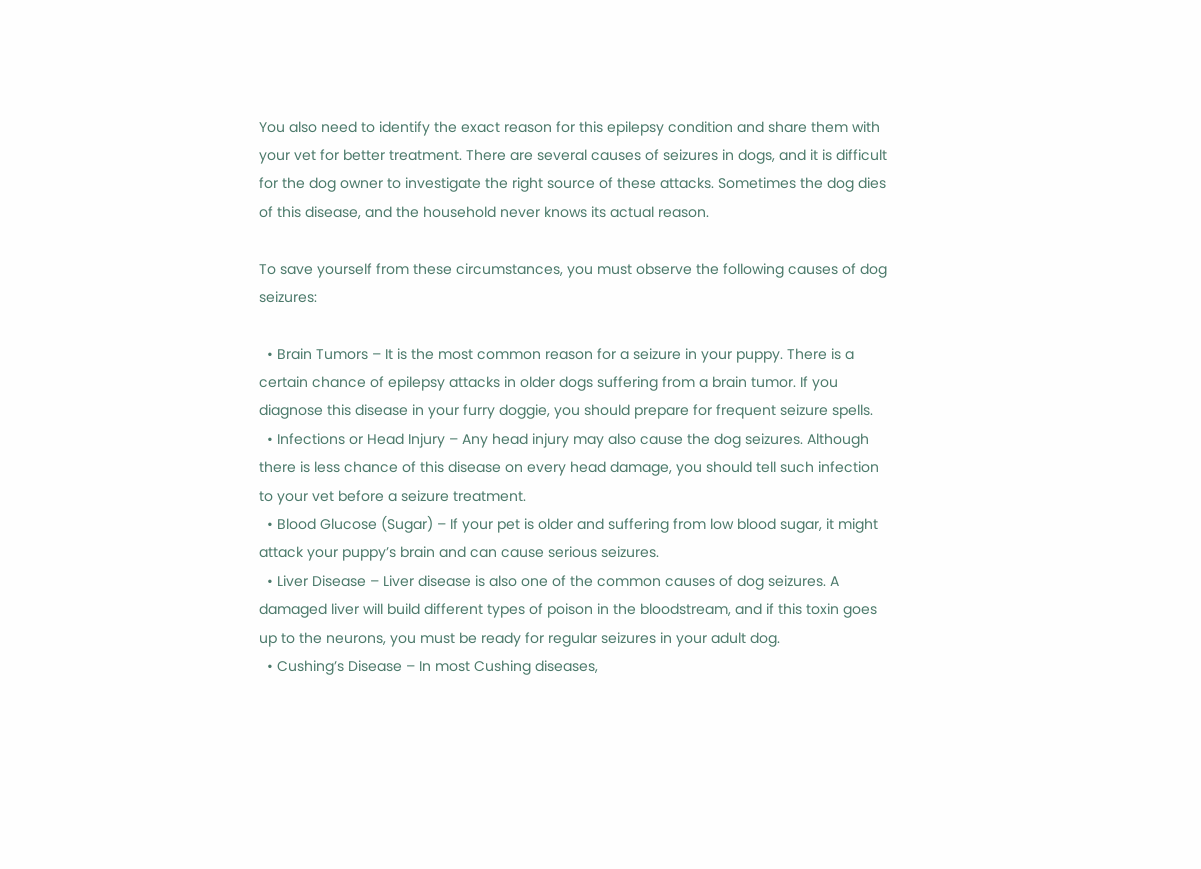You also need to identify the exact reason for this epilepsy condition and share them with your vet for better treatment. There are several causes of seizures in dogs, and it is difficult for the dog owner to investigate the right source of these attacks. Sometimes the dog dies of this disease, and the household never knows its actual reason.

To save yourself from these circumstances, you must observe the following causes of dog seizures:

  • Brain Tumors – It is the most common reason for a seizure in your puppy. There is a certain chance of epilepsy attacks in older dogs suffering from a brain tumor. If you diagnose this disease in your furry doggie, you should prepare for frequent seizure spells.
  • Infections or Head Injury – Any head injury may also cause the dog seizures. Although there is less chance of this disease on every head damage, you should tell such infection to your vet before a seizure treatment.
  • Blood Glucose (Sugar) – If your pet is older and suffering from low blood sugar, it might attack your puppy’s brain and can cause serious seizures.
  • Liver Disease – Liver disease is also one of the common causes of dog seizures. A damaged liver will build different types of poison in the bloodstream, and if this toxin goes up to the neurons, you must be ready for regular seizures in your adult dog.
  • Cushing’s Disease – In most Cushing diseases,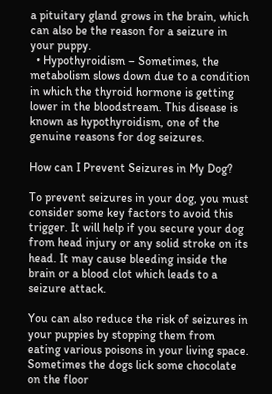a pituitary gland grows in the brain, which can also be the reason for a seizure in your puppy.
  • Hypothyroidism – Sometimes, the metabolism slows down due to a condition in which the thyroid hormone is getting lower in the bloodstream. This disease is known as hypothyroidism, one of the genuine reasons for dog seizures.

How can I Prevent Seizures in My Dog?

To prevent seizures in your dog, you must consider some key factors to avoid this trigger. It will help if you secure your dog from head injury or any solid stroke on its head. It may cause bleeding inside the brain or a blood clot which leads to a seizure attack.

You can also reduce the risk of seizures in your puppies by stopping them from eating various poisons in your living space. Sometimes the dogs lick some chocolate on the floor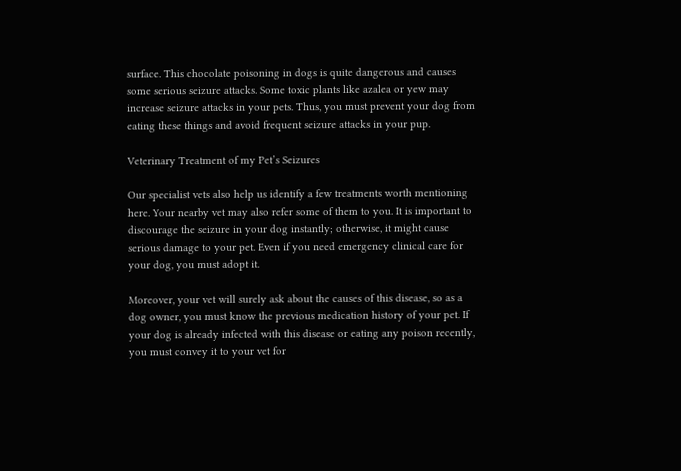surface. This chocolate poisoning in dogs is quite dangerous and causes some serious seizure attacks. Some toxic plants like azalea or yew may increase seizure attacks in your pets. Thus, you must prevent your dog from eating these things and avoid frequent seizure attacks in your pup.

Veterinary Treatment of my Pet’s Seizures

Our specialist vets also help us identify a few treatments worth mentioning here. Your nearby vet may also refer some of them to you. It is important to discourage the seizure in your dog instantly; otherwise, it might cause serious damage to your pet. Even if you need emergency clinical care for your dog, you must adopt it.

Moreover, your vet will surely ask about the causes of this disease, so as a dog owner, you must know the previous medication history of your pet. If your dog is already infected with this disease or eating any poison recently, you must convey it to your vet for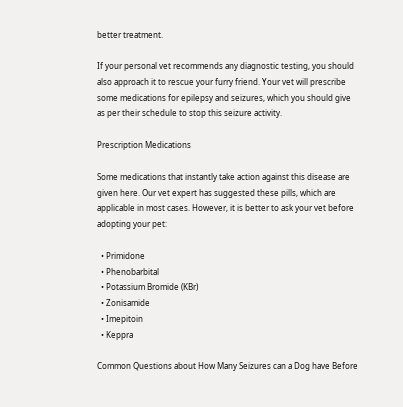better treatment.

If your personal vet recommends any diagnostic testing, you should also approach it to rescue your furry friend. Your vet will prescribe some medications for epilepsy and seizures, which you should give as per their schedule to stop this seizure activity.

Prescription Medications

Some medications that instantly take action against this disease are given here. Our vet expert has suggested these pills, which are applicable in most cases. However, it is better to ask your vet before adopting your pet:

  • Primidone
  • Phenobarbital
  • Potassium Bromide (KBr)
  • Zonisamide
  • Imepitoin
  • Keppra

Common Questions about How Many Seizures can a Dog have Before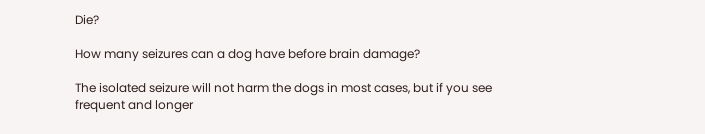Die?

How many seizures can a dog have before brain damage?

The isolated seizure will not harm the dogs in most cases, but if you see frequent and longer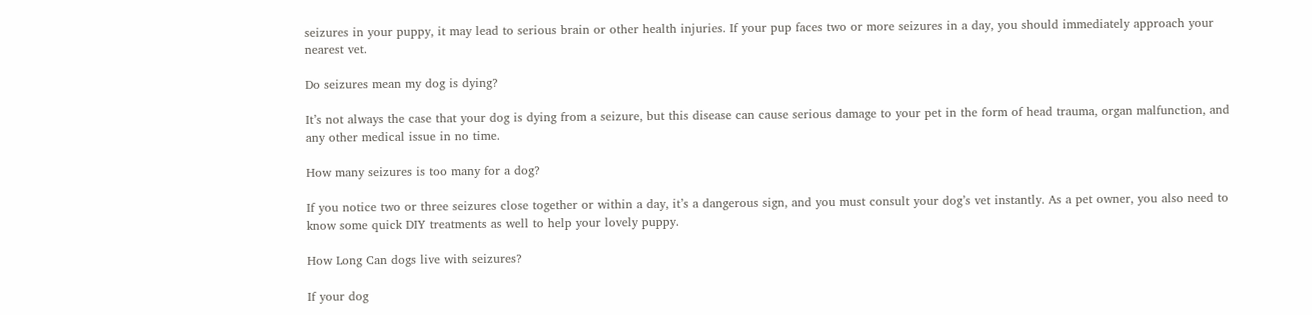seizures in your puppy, it may lead to serious brain or other health injuries. If your pup faces two or more seizures in a day, you should immediately approach your nearest vet.

Do seizures mean my dog is dying?

It’s not always the case that your dog is dying from a seizure, but this disease can cause serious damage to your pet in the form of head trauma, organ malfunction, and any other medical issue in no time.

How many seizures is too many for a dog?

If you notice two or three seizures close together or within a day, it’s a dangerous sign, and you must consult your dog’s vet instantly. As a pet owner, you also need to know some quick DIY treatments as well to help your lovely puppy.

How Long Can dogs live with seizures?

If your dog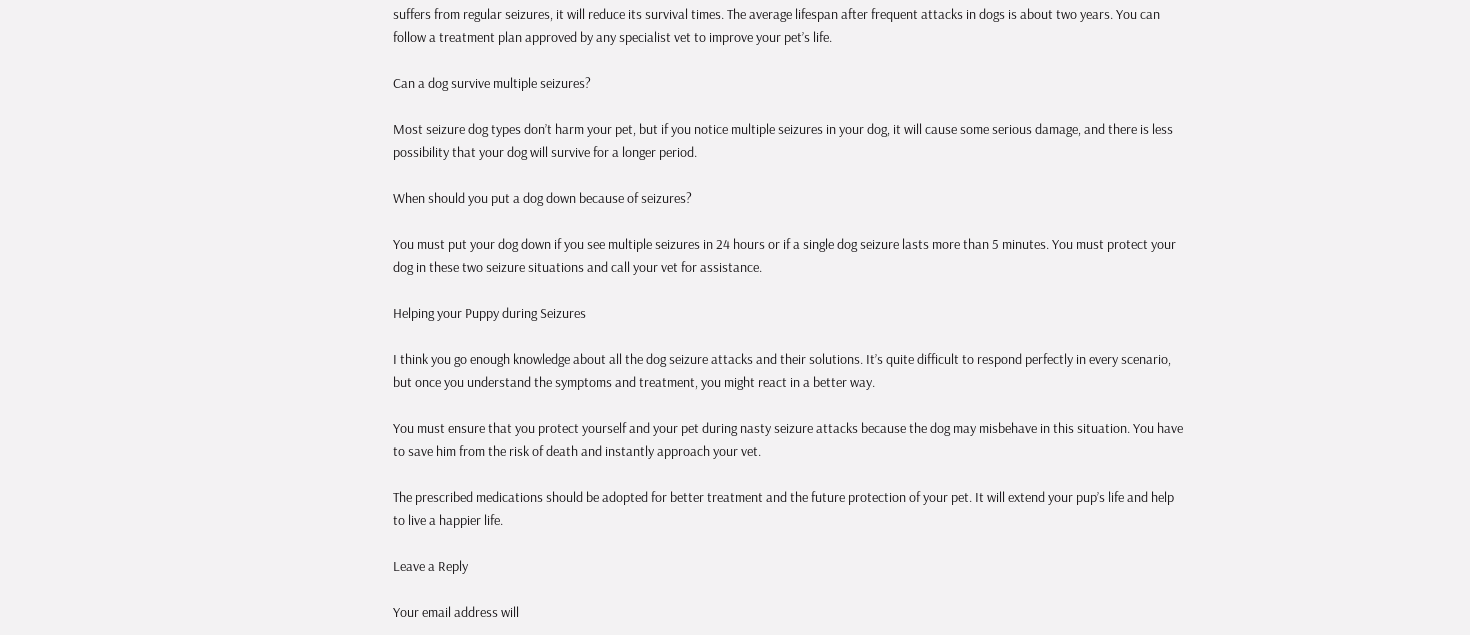suffers from regular seizures, it will reduce its survival times. The average lifespan after frequent attacks in dogs is about two years. You can follow a treatment plan approved by any specialist vet to improve your pet’s life.

Can a dog survive multiple seizures?

Most seizure dog types don’t harm your pet, but if you notice multiple seizures in your dog, it will cause some serious damage, and there is less possibility that your dog will survive for a longer period.

When should you put a dog down because of seizures?

You must put your dog down if you see multiple seizures in 24 hours or if a single dog seizure lasts more than 5 minutes. You must protect your dog in these two seizure situations and call your vet for assistance.

Helping your Puppy during Seizures

I think you go enough knowledge about all the dog seizure attacks and their solutions. It’s quite difficult to respond perfectly in every scenario, but once you understand the symptoms and treatment, you might react in a better way.

You must ensure that you protect yourself and your pet during nasty seizure attacks because the dog may misbehave in this situation. You have to save him from the risk of death and instantly approach your vet.

The prescribed medications should be adopted for better treatment and the future protection of your pet. It will extend your pup’s life and help to live a happier life.

Leave a Reply

Your email address will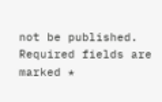not be published. Required fields are marked *